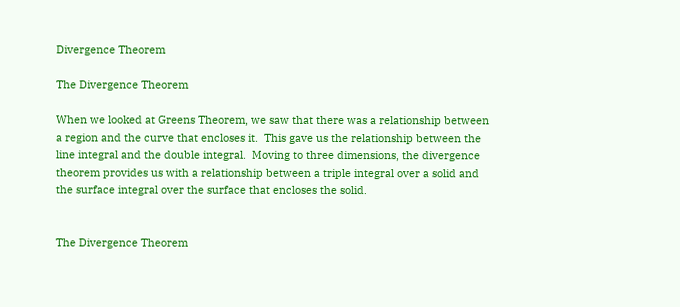Divergence Theorem

The Divergence Theorem

When we looked at Greens Theorem, we saw that there was a relationship between a region and the curve that encloses it.  This gave us the relationship between the line integral and the double integral.  Moving to three dimensions, the divergence theorem provides us with a relationship between a triple integral over a solid and the surface integral over the surface that encloses the solid.


The Divergence Theorem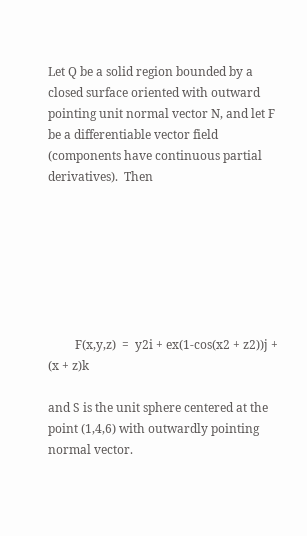Let Q be a solid region bounded by a closed surface oriented with outward pointing unit normal vector N, and let F be a differentiable vector field (components have continuous partial derivatives).  Then







         F(x,y,z)  =  y2i + ex(1-cos(x2 + z2))j + (x + z)k

and S is the unit sphere centered at the point (1,4,6) with outwardly pointing normal vector.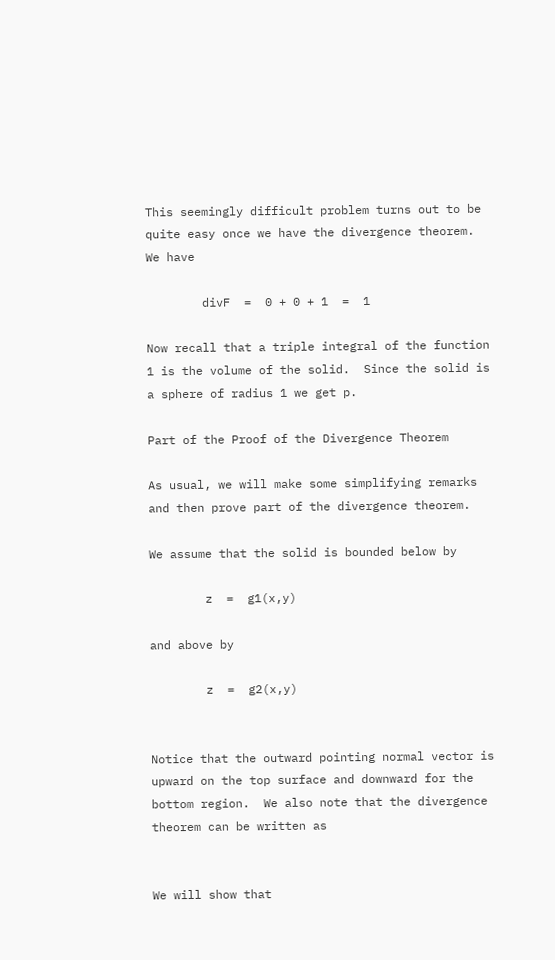This seemingly difficult problem turns out to be quite easy once we have the divergence theorem.  We have

        divF  =  0 + 0 + 1  =  1

Now recall that a triple integral of the function 1 is the volume of the solid.  Since the solid is a sphere of radius 1 we get p.

Part of the Proof of the Divergence Theorem

As usual, we will make some simplifying remarks and then prove part of the divergence theorem.

We assume that the solid is bounded below by

        z  =  g1(x,y)

and above by

        z  =  g2(x,y)


Notice that the outward pointing normal vector is upward on the top surface and downward for the bottom region.  We also note that the divergence theorem can be written as


We will show that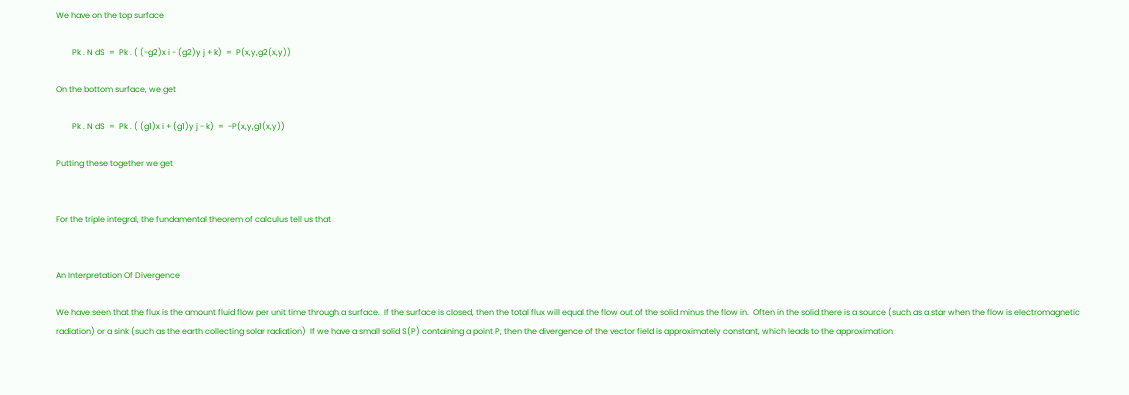We have on the top surface

        Pk . N dS  =  Pk . ( (-g2)x i - (g2)y j + k)  =  P(x,y,g2(x,y))

On the bottom surface, we get

        Pk . N dS  =  Pk . ( (g1)x i + (g1)y j - k)  =  -P(x,y,g1(x,y))

Putting these together we get


For the triple integral, the fundamental theorem of calculus tell us that


An Interpretation Of Divergence

We have seen that the flux is the amount fluid flow per unit time through a surface.  If the surface is closed, then the total flux will equal the flow out of the solid minus the flow in.  Often in the solid there is a source (such as a star when the flow is electromagnetic radiation) or a sink (such as the earth collecting solar radiation)  If we have a small solid S(P) containing a point P, then the divergence of the vector field is approximately constant, which leads to the approximation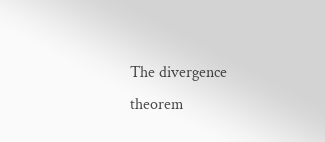The divergence theorem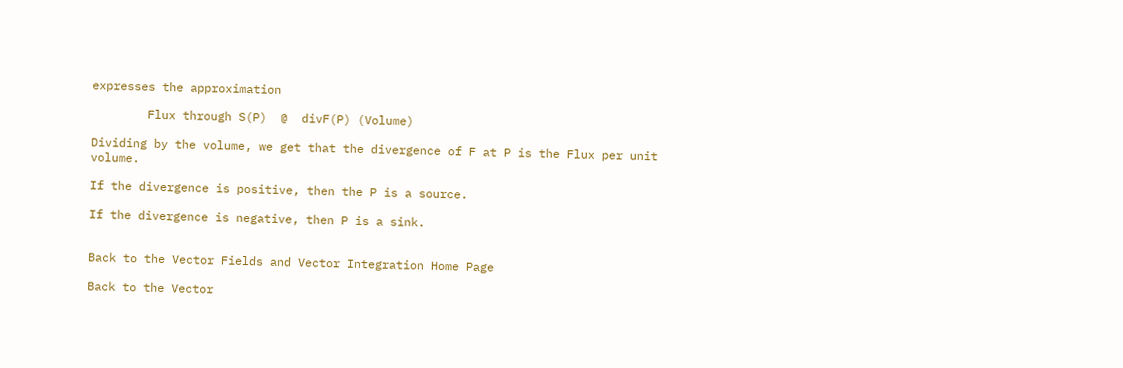expresses the approximation

        Flux through S(P)  @  divF(P) (Volume)

Dividing by the volume, we get that the divergence of F at P is the Flux per unit volume.

If the divergence is positive, then the P is a source.

If the divergence is negative, then P is a sink.


Back to the Vector Fields and Vector Integration Home Page

Back to the Vector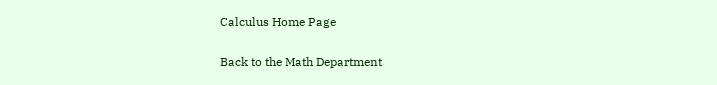Calculus Home Page

Back to the Math Department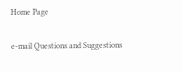Home Page

e-mail Questions and Suggestions